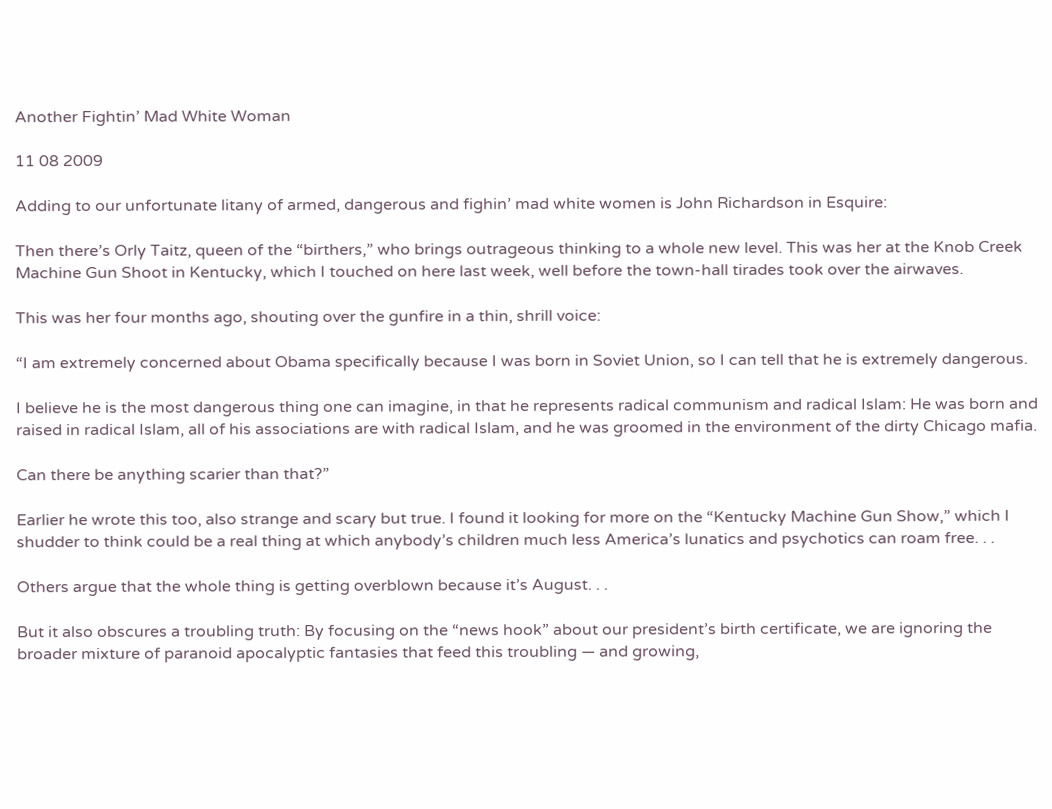Another Fightin’ Mad White Woman

11 08 2009

Adding to our unfortunate litany of armed, dangerous and fighin’ mad white women is John Richardson in Esquire:

Then there’s Orly Taitz, queen of the “birthers,” who brings outrageous thinking to a whole new level. This was her at the Knob Creek Machine Gun Shoot in Kentucky, which I touched on here last week, well before the town-hall tirades took over the airwaves.

This was her four months ago, shouting over the gunfire in a thin, shrill voice:

“I am extremely concerned about Obama specifically because I was born in Soviet Union, so I can tell that he is extremely dangerous.

I believe he is the most dangerous thing one can imagine, in that he represents radical communism and radical Islam: He was born and raised in radical Islam, all of his associations are with radical Islam, and he was groomed in the environment of the dirty Chicago mafia.

Can there be anything scarier than that?”

Earlier he wrote this too, also strange and scary but true. I found it looking for more on the “Kentucky Machine Gun Show,” which I shudder to think could be a real thing at which anybody’s children much less America’s lunatics and psychotics can roam free. . .

Others argue that the whole thing is getting overblown because it’s August. . .

But it also obscures a troubling truth: By focusing on the “news hook” about our president’s birth certificate, we are ignoring the broader mixture of paranoid apocalyptic fantasies that feed this troubling — and growing,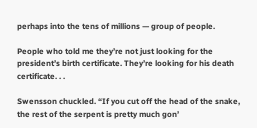perhaps into the tens of millions — group of people.

People who told me they’re not just looking for the president’s birth certificate. They’re looking for his death certificate. . .

Swensson chuckled. “If you cut off the head of the snake, the rest of the serpent is pretty much gon’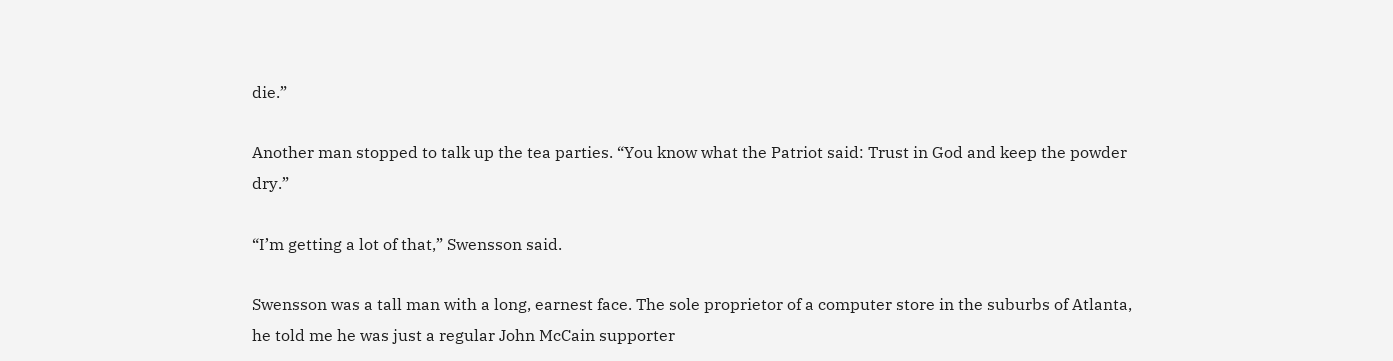die.”

Another man stopped to talk up the tea parties. “You know what the Patriot said: Trust in God and keep the powder dry.”

“I’m getting a lot of that,” Swensson said.

Swensson was a tall man with a long, earnest face. The sole proprietor of a computer store in the suburbs of Atlanta, he told me he was just a regular John McCain supporter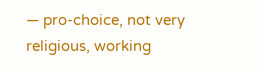— pro-choice, not very religious, working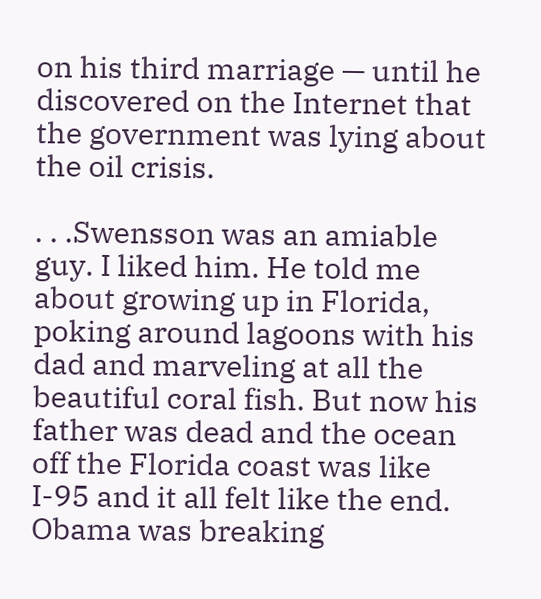on his third marriage — until he discovered on the Internet that the government was lying about the oil crisis.

. . .Swensson was an amiable guy. I liked him. He told me about growing up in Florida, poking around lagoons with his dad and marveling at all the beautiful coral fish. But now his father was dead and the ocean off the Florida coast was like I-95 and it all felt like the end. Obama was breaking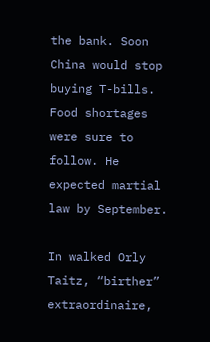the bank. Soon China would stop buying T-bills. Food shortages were sure to follow. He expected martial law by September.

In walked Orly Taitz, “birther” extraordinaire,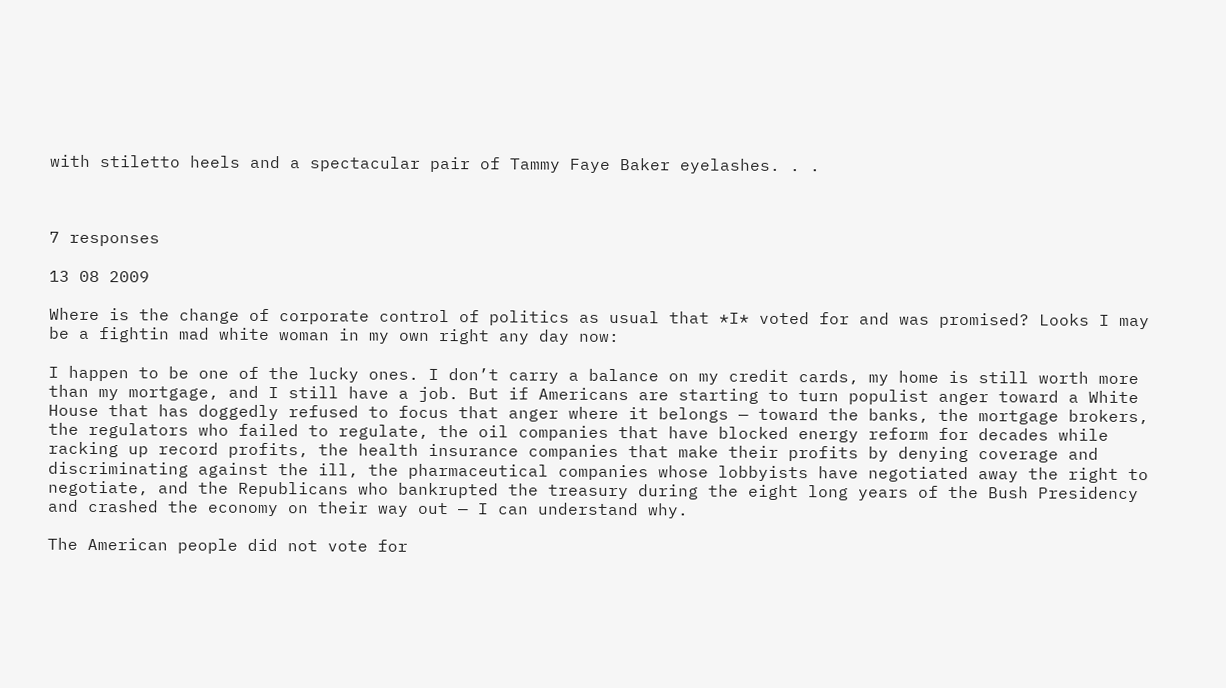with stiletto heels and a spectacular pair of Tammy Faye Baker eyelashes. . .



7 responses

13 08 2009

Where is the change of corporate control of politics as usual that *I* voted for and was promised? Looks I may be a fightin mad white woman in my own right any day now:

I happen to be one of the lucky ones. I don’t carry a balance on my credit cards, my home is still worth more than my mortgage, and I still have a job. But if Americans are starting to turn populist anger toward a White House that has doggedly refused to focus that anger where it belongs — toward the banks, the mortgage brokers, the regulators who failed to regulate, the oil companies that have blocked energy reform for decades while racking up record profits, the health insurance companies that make their profits by denying coverage and discriminating against the ill, the pharmaceutical companies whose lobbyists have negotiated away the right to negotiate, and the Republicans who bankrupted the treasury during the eight long years of the Bush Presidency and crashed the economy on their way out — I can understand why.

The American people did not vote for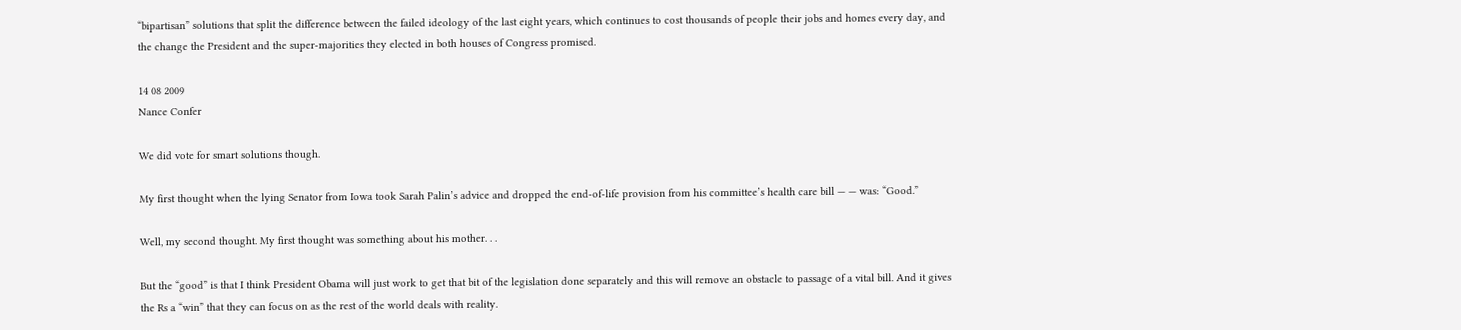“bipartisan” solutions that split the difference between the failed ideology of the last eight years, which continues to cost thousands of people their jobs and homes every day, and the change the President and the super-majorities they elected in both houses of Congress promised.

14 08 2009
Nance Confer

We did vote for smart solutions though.

My first thought when the lying Senator from Iowa took Sarah Palin’s advice and dropped the end-of-life provision from his committee’s health care bill — — was: “Good.”

Well, my second thought. My first thought was something about his mother. . .

But the “good” is that I think President Obama will just work to get that bit of the legislation done separately and this will remove an obstacle to passage of a vital bill. And it gives the Rs a “win” that they can focus on as the rest of the world deals with reality.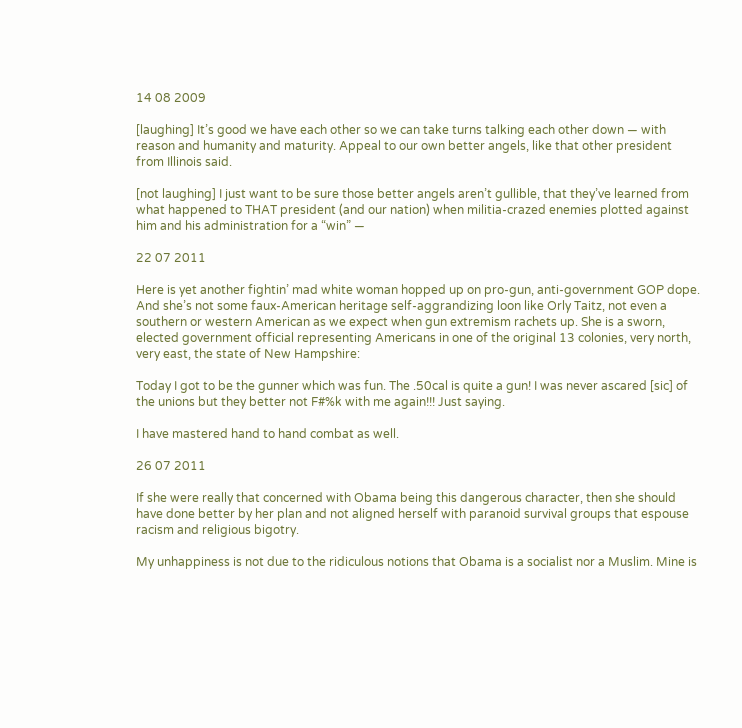14 08 2009

[laughing] It’s good we have each other so we can take turns talking each other down — with reason and humanity and maturity. Appeal to our own better angels, like that other president from Illinois said.

[not laughing] I just want to be sure those better angels aren’t gullible, that they’ve learned from what happened to THAT president (and our nation) when militia-crazed enemies plotted against him and his administration for a “win” —

22 07 2011

Here is yet another fightin’ mad white woman hopped up on pro-gun, anti-government GOP dope. And she’s not some faux-American heritage self-aggrandizing loon like Orly Taitz, not even a southern or western American as we expect when gun extremism rachets up. She is a sworn, elected government official representing Americans in one of the original 13 colonies, very north, very east, the state of New Hampshire:

Today I got to be the gunner which was fun. The .50cal is quite a gun! I was never ascared [sic] of the unions but they better not F#%k with me again!!! Just saying.

I have mastered hand to hand combat as well.

26 07 2011

If she were really that concerned with Obama being this dangerous character, then she should have done better by her plan and not aligned herself with paranoid survival groups that espouse racism and religious bigotry.

My unhappiness is not due to the ridiculous notions that Obama is a socialist nor a Muslim. Mine is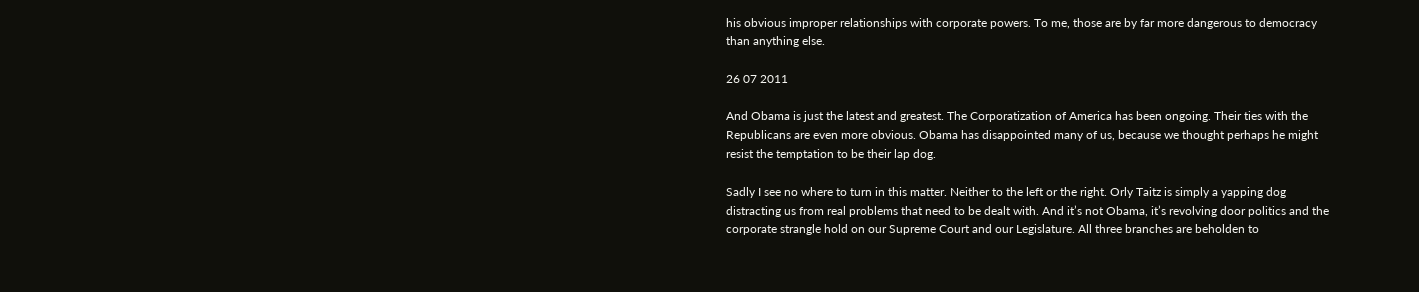his obvious improper relationships with corporate powers. To me, those are by far more dangerous to democracy than anything else.

26 07 2011

And Obama is just the latest and greatest. The Corporatization of America has been ongoing. Their ties with the Republicans are even more obvious. Obama has disappointed many of us, because we thought perhaps he might resist the temptation to be their lap dog.

Sadly I see no where to turn in this matter. Neither to the left or the right. Orly Taitz is simply a yapping dog distracting us from real problems that need to be dealt with. And it’s not Obama, it’s revolving door politics and the corporate strangle hold on our Supreme Court and our Legislature. All three branches are beholden to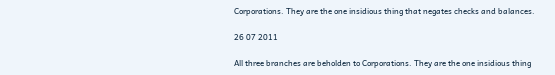Corporations. They are the one insidious thing that negates checks and balances.

26 07 2011

All three branches are beholden to Corporations. They are the one insidious thing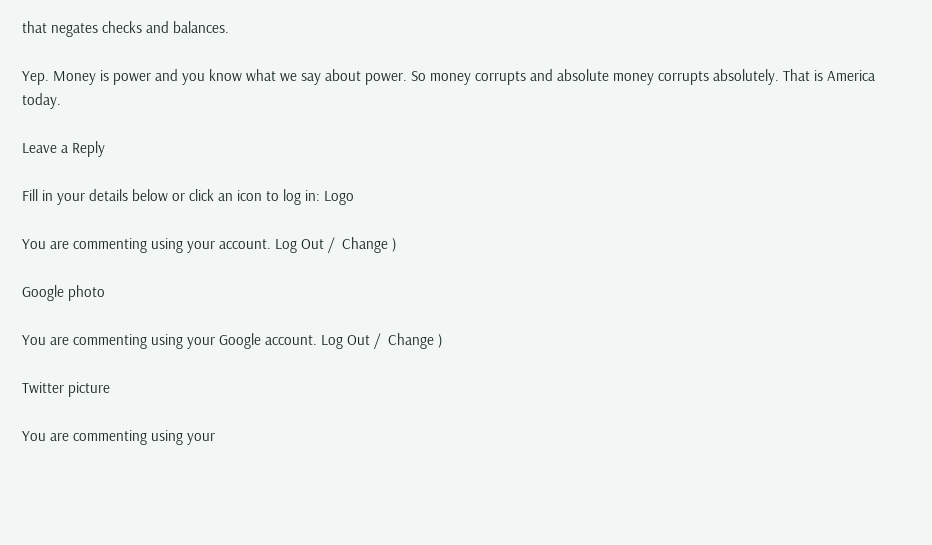that negates checks and balances.

Yep. Money is power and you know what we say about power. So money corrupts and absolute money corrupts absolutely. That is America today.

Leave a Reply

Fill in your details below or click an icon to log in: Logo

You are commenting using your account. Log Out /  Change )

Google photo

You are commenting using your Google account. Log Out /  Change )

Twitter picture

You are commenting using your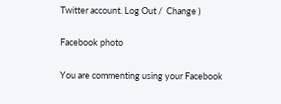Twitter account. Log Out /  Change )

Facebook photo

You are commenting using your Facebook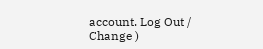account. Log Out /  Change )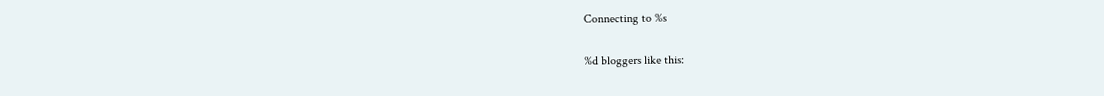Connecting to %s

%d bloggers like this: